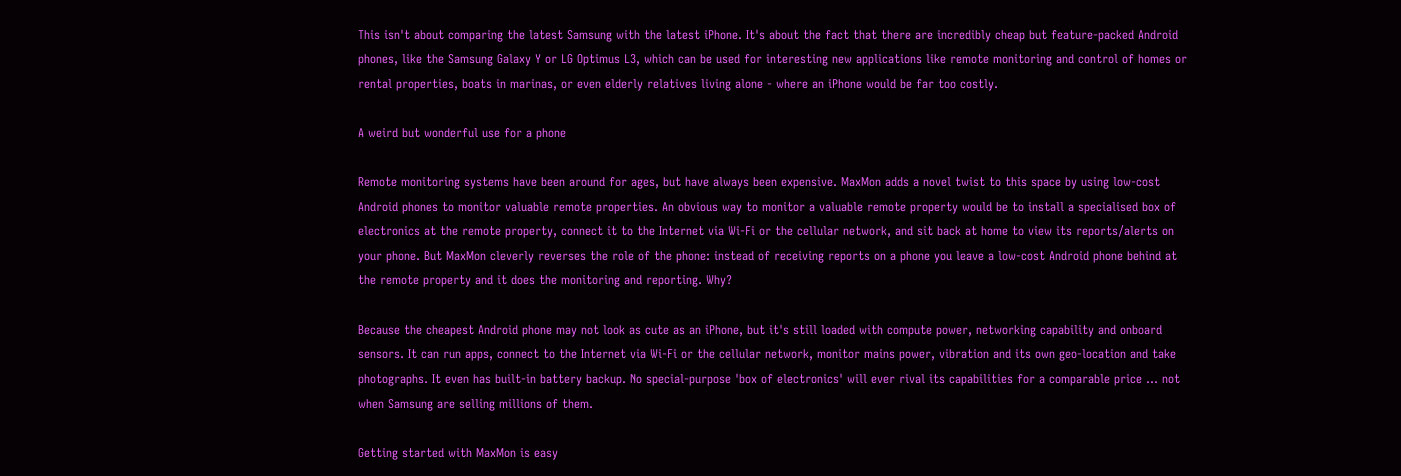This isn't about comparing the latest Samsung with the latest iPhone. It's about the fact that there are incredibly cheap but feature-packed Android phones, like the Samsung Galaxy Y or LG Optimus L3, which can be used for interesting new applications like remote monitoring and control of homes or rental properties, boats in marinas, or even elderly relatives living alone - where an iPhone would be far too costly.

A weird but wonderful use for a phone

Remote monitoring systems have been around for ages, but have always been expensive. MaxMon adds a novel twist to this space by using low-cost Android phones to monitor valuable remote properties. An obvious way to monitor a valuable remote property would be to install a specialised box of electronics at the remote property, connect it to the Internet via Wi-Fi or the cellular network, and sit back at home to view its reports/alerts on your phone. But MaxMon cleverly reverses the role of the phone: instead of receiving reports on a phone you leave a low-cost Android phone behind at the remote property and it does the monitoring and reporting. Why?

Because the cheapest Android phone may not look as cute as an iPhone, but it's still loaded with compute power, networking capability and onboard sensors. It can run apps, connect to the Internet via Wi-Fi or the cellular network, monitor mains power, vibration and its own geo-location and take photographs. It even has built-in battery backup. No special-purpose 'box of electronics' will ever rival its capabilities for a comparable price ... not when Samsung are selling millions of them.

Getting started with MaxMon is easy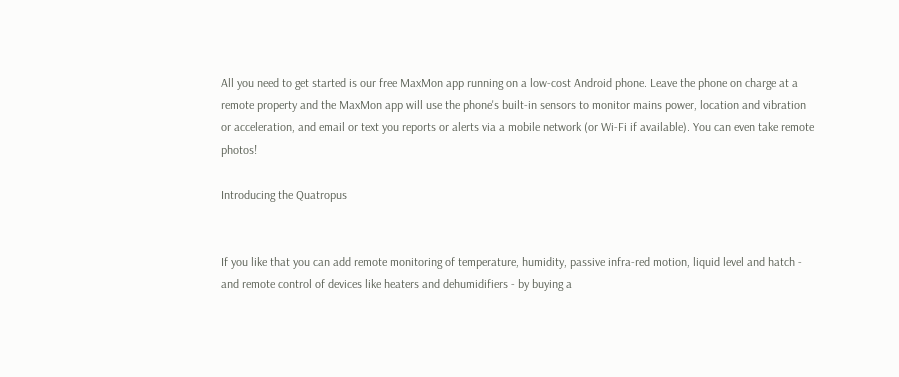All you need to get started is our free MaxMon app running on a low-cost Android phone. Leave the phone on charge at a remote property and the MaxMon app will use the phone's built-in sensors to monitor mains power, location and vibration or acceleration, and email or text you reports or alerts via a mobile network (or Wi-Fi if available). You can even take remote photos!

Introducing the Quatropus


If you like that you can add remote monitoring of temperature, humidity, passive infra-red motion, liquid level and hatch - and remote control of devices like heaters and dehumidifiers - by buying a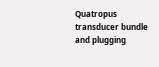Quatropus transducer bundle and plugging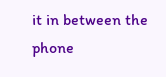it in between the phone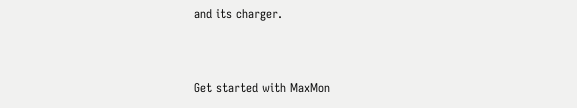and its charger.


Get started with MaxMon